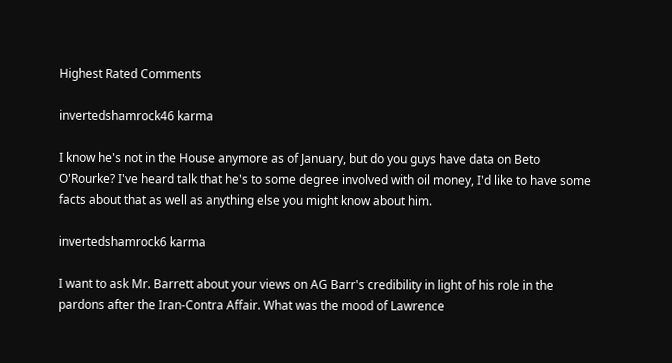Highest Rated Comments

invertedshamrock46 karma

I know he's not in the House anymore as of January, but do you guys have data on Beto O'Rourke? I've heard talk that he's to some degree involved with oil money, I'd like to have some facts about that as well as anything else you might know about him.

invertedshamrock6 karma

I want to ask Mr. Barrett about your views on AG Barr's credibility in light of his role in the pardons after the Iran-Contra Affair. What was the mood of Lawrence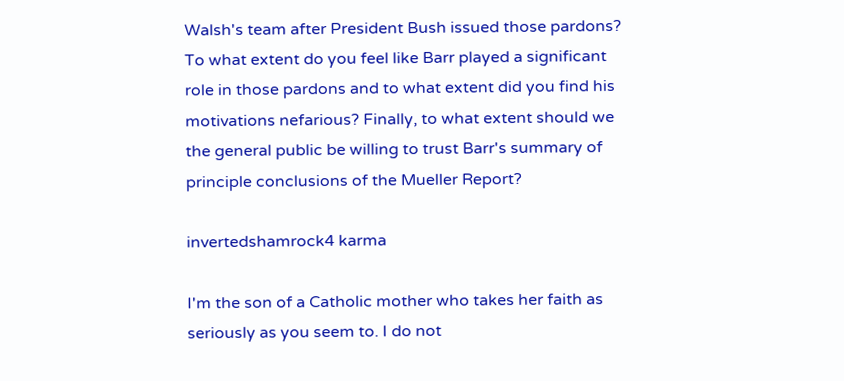Walsh's team after President Bush issued those pardons? To what extent do you feel like Barr played a significant role in those pardons and to what extent did you find his motivations nefarious? Finally, to what extent should we the general public be willing to trust Barr's summary of principle conclusions of the Mueller Report?

invertedshamrock4 karma

I'm the son of a Catholic mother who takes her faith as seriously as you seem to. I do not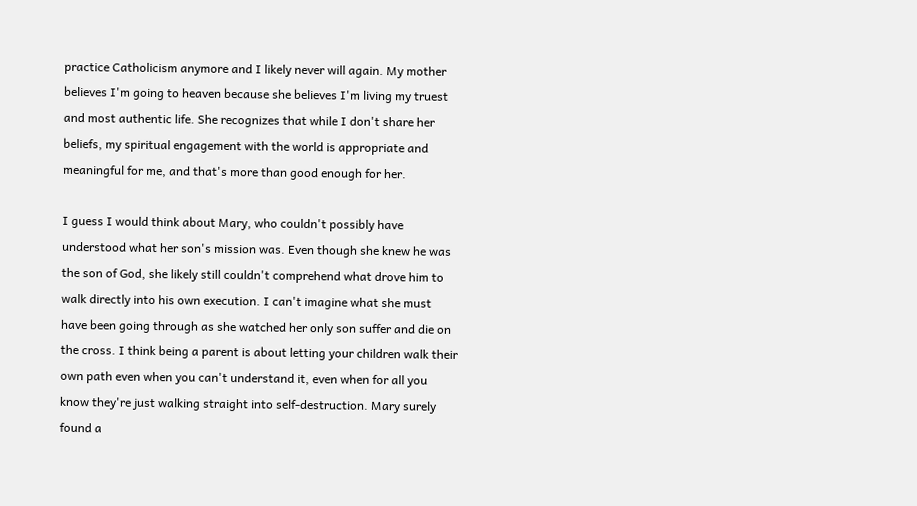practice Catholicism anymore and I likely never will again. My mother believes I'm going to heaven because she believes I'm living my truest and most authentic life. She recognizes that while I don't share her beliefs, my spiritual engagement with the world is appropriate and meaningful for me, and that's more than good enough for her.

I guess I would think about Mary, who couldn't possibly have understood what her son's mission was. Even though she knew he was the son of God, she likely still couldn't comprehend what drove him to walk directly into his own execution. I can't imagine what she must have been going through as she watched her only son suffer and die on the cross. I think being a parent is about letting your children walk their own path even when you can't understand it, even when for all you know they're just walking straight into self-destruction. Mary surely found a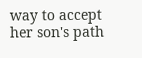way to accept her son's path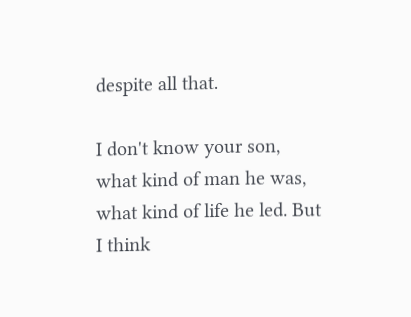despite all that.

I don't know your son, what kind of man he was, what kind of life he led. But I think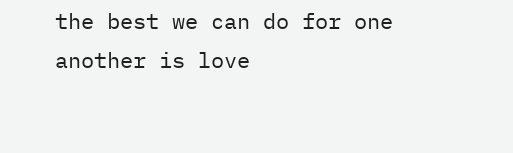the best we can do for one another is love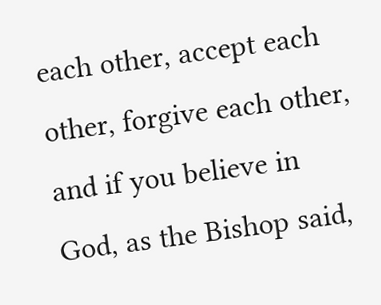each other, accept each other, forgive each other, and if you believe in God, as the Bishop said,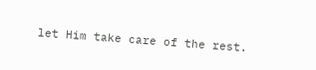let Him take care of the rest.